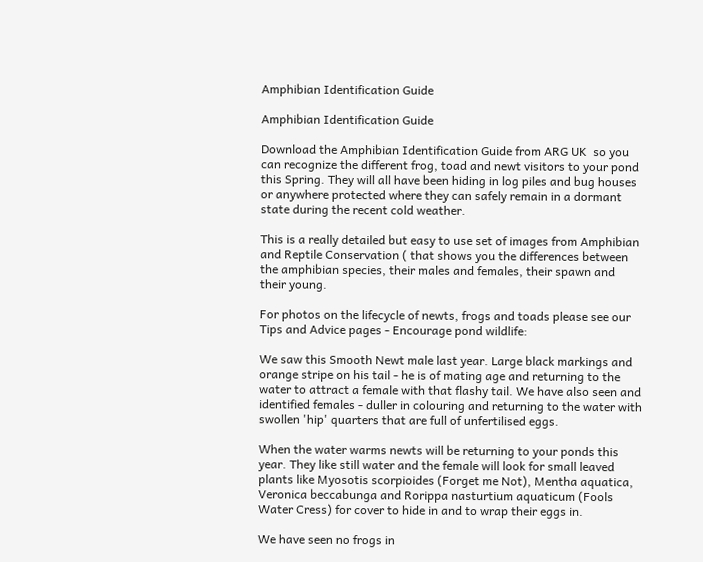Amphibian Identification Guide

Amphibian Identification Guide

Download the Amphibian Identification Guide from ARG UK  so you can recognize the different frog, toad and newt visitors to your pond this Spring. They will all have been hiding in log piles and bug houses or anywhere protected where they can safely remain in a dormant state during the recent cold weather.

This is a really detailed but easy to use set of images from Amphibian and Reptile Conservation ( that shows you the differences between the amphibian species, their males and females, their spawn and their young.

For photos on the lifecycle of newts, frogs and toads please see our Tips and Advice pages - Encourage pond wildlife:

We saw this Smooth Newt male last year. Large black markings and orange stripe on his tail - he is of mating age and returning to the water to attract a female with that flashy tail. We have also seen and identified females - duller in colouring and returning to the water with swollen 'hip' quarters that are full of unfertilised eggs.

When the water warms newts will be returning to your ponds this year. They like still water and the female will look for small leaved plants like Myosotis scorpioides (Forget me Not), Mentha aquatica, Veronica beccabunga and Rorippa nasturtium aquaticum (Fools Water Cress) for cover to hide in and to wrap their eggs in.

We have seen no frogs in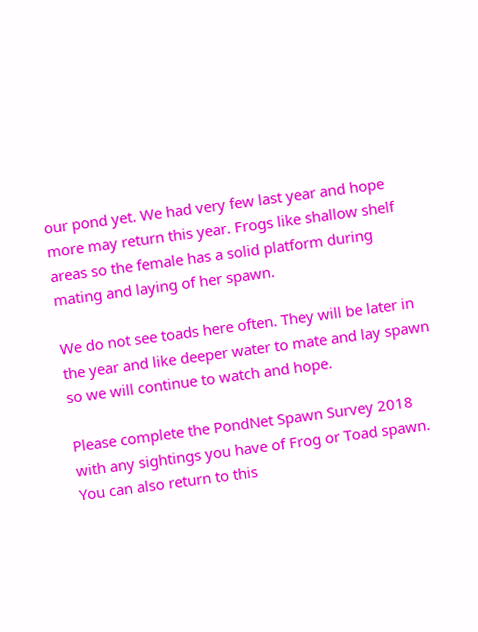our pond yet. We had very few last year and hope more may return this year. Frogs like shallow shelf areas so the female has a solid platform during mating and laying of her spawn.

We do not see toads here often. They will be later in the year and like deeper water to mate and lay spawn so we will continue to watch and hope.

Please complete the PondNet Spawn Survey 2018 with any sightings you have of Frog or Toad spawn. You can also return to this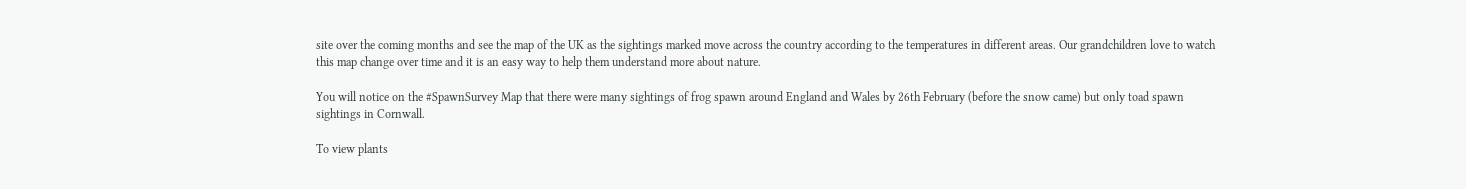site over the coming months and see the map of the UK as the sightings marked move across the country according to the temperatures in different areas. Our grandchildren love to watch this map change over time and it is an easy way to help them understand more about nature.

You will notice on the #SpawnSurvey Map that there were many sightings of frog spawn around England and Wales by 26th February (before the snow came) but only toad spawn sightings in Cornwall.

To view plants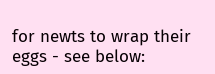for newts to wrap their eggs - see below: